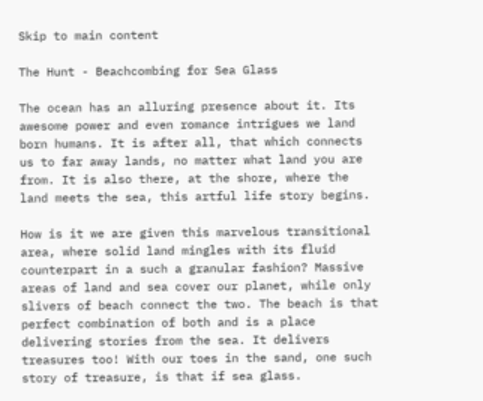Skip to main content

The Hunt - Beachcombing for Sea Glass

The ocean has an alluring presence about it. Its awesome power and even romance intrigues we land born humans. It is after all, that which connects us to far away lands, no matter what land you are from. It is also there, at the shore, where the land meets the sea, this artful life story begins.

How is it we are given this marvelous transitional area, where solid land mingles with its fluid counterpart in a such a granular fashion? Massive areas of land and sea cover our planet, while only slivers of beach connect the two. The beach is that perfect combination of both and is a place delivering stories from the sea. It delivers treasures too! With our toes in the sand, one such story of treasure, is that if sea glass.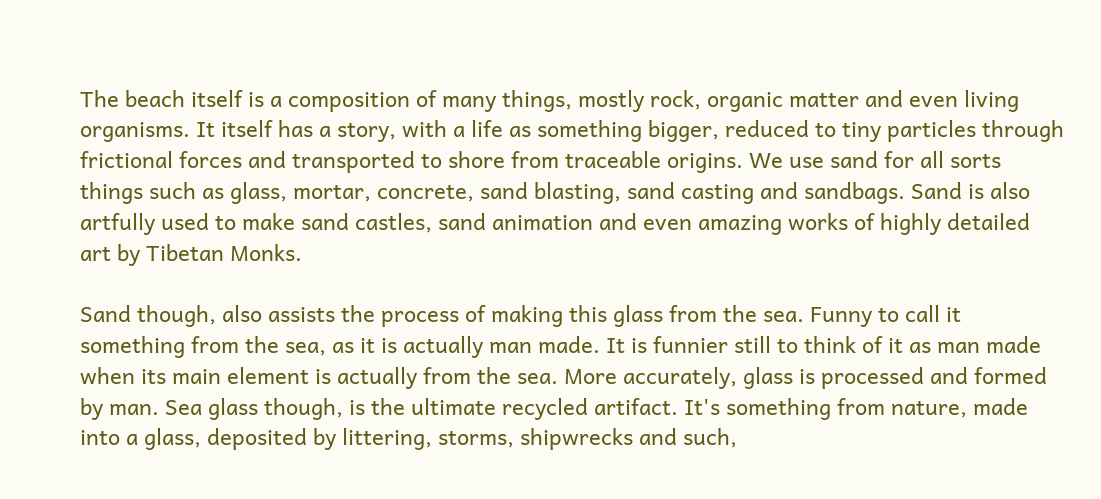The beach itself is a composition of many things, mostly rock, organic matter and even living organisms. It itself has a story, with a life as something bigger, reduced to tiny particles through frictional forces and transported to shore from traceable origins. We use sand for all sorts things such as glass, mortar, concrete, sand blasting, sand casting and sandbags. Sand is also artfully used to make sand castles, sand animation and even amazing works of highly detailed art by Tibetan Monks.

Sand though, also assists the process of making this glass from the sea. Funny to call it something from the sea, as it is actually man made. It is funnier still to think of it as man made when its main element is actually from the sea. More accurately, glass is processed and formed by man. Sea glass though, is the ultimate recycled artifact. It's something from nature, made into a glass, deposited by littering, storms, shipwrecks and such,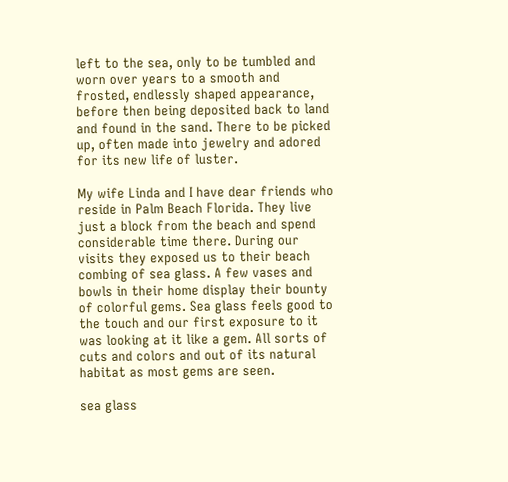left to the sea, only to be tumbled and worn over years to a smooth and frosted, endlessly shaped appearance, before then being deposited back to land and found in the sand. There to be picked up, often made into jewelry and adored for its new life of luster.

My wife Linda and I have dear friends who reside in Palm Beach Florida. They live just a block from the beach and spend considerable time there. During our visits they exposed us to their beach combing of sea glass. A few vases and bowls in their home display their bounty of colorful gems. Sea glass feels good to the touch and our first exposure to it was looking at it like a gem. All sorts of cuts and colors and out of its natural habitat as most gems are seen.

sea glass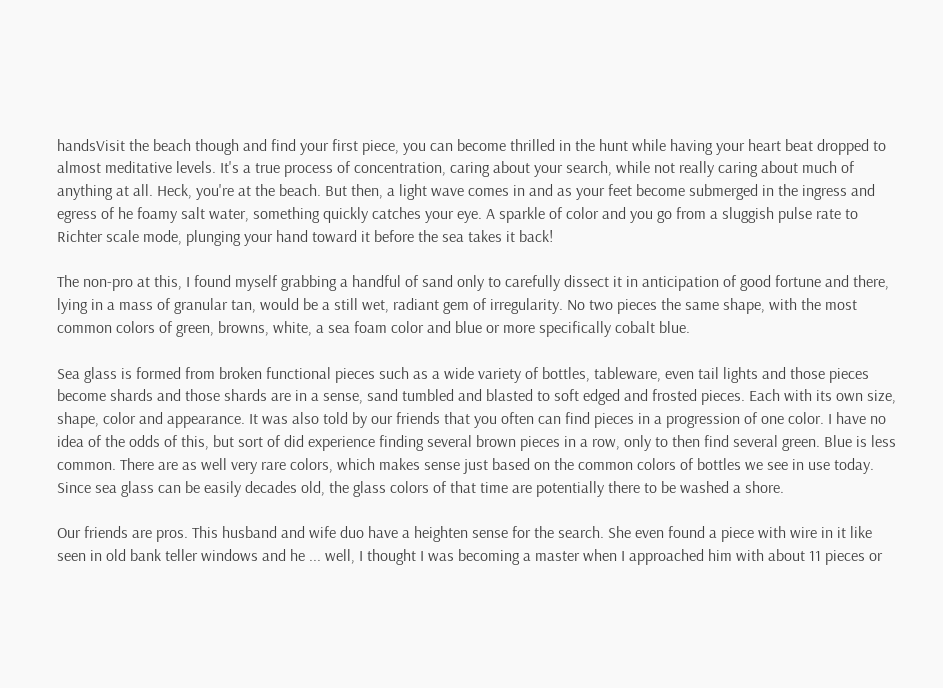handsVisit the beach though and find your first piece, you can become thrilled in the hunt while having your heart beat dropped to almost meditative levels. It's a true process of concentration, caring about your search, while not really caring about much of anything at all. Heck, you're at the beach. But then, a light wave comes in and as your feet become submerged in the ingress and egress of he foamy salt water, something quickly catches your eye. A sparkle of color and you go from a sluggish pulse rate to Richter scale mode, plunging your hand toward it before the sea takes it back!

The non-pro at this, I found myself grabbing a handful of sand only to carefully dissect it in anticipation of good fortune and there, lying in a mass of granular tan, would be a still wet, radiant gem of irregularity. No two pieces the same shape, with the most common colors of green, browns, white, a sea foam color and blue or more specifically cobalt blue.

Sea glass is formed from broken functional pieces such as a wide variety of bottles, tableware, even tail lights and those pieces become shards and those shards are in a sense, sand tumbled and blasted to soft edged and frosted pieces. Each with its own size, shape, color and appearance. It was also told by our friends that you often can find pieces in a progression of one color. I have no idea of the odds of this, but sort of did experience finding several brown pieces in a row, only to then find several green. Blue is less common. There are as well very rare colors, which makes sense just based on the common colors of bottles we see in use today. Since sea glass can be easily decades old, the glass colors of that time are potentially there to be washed a shore.

Our friends are pros. This husband and wife duo have a heighten sense for the search. She even found a piece with wire in it like seen in old bank teller windows and he ... well, I thought I was becoming a master when I approached him with about 11 pieces or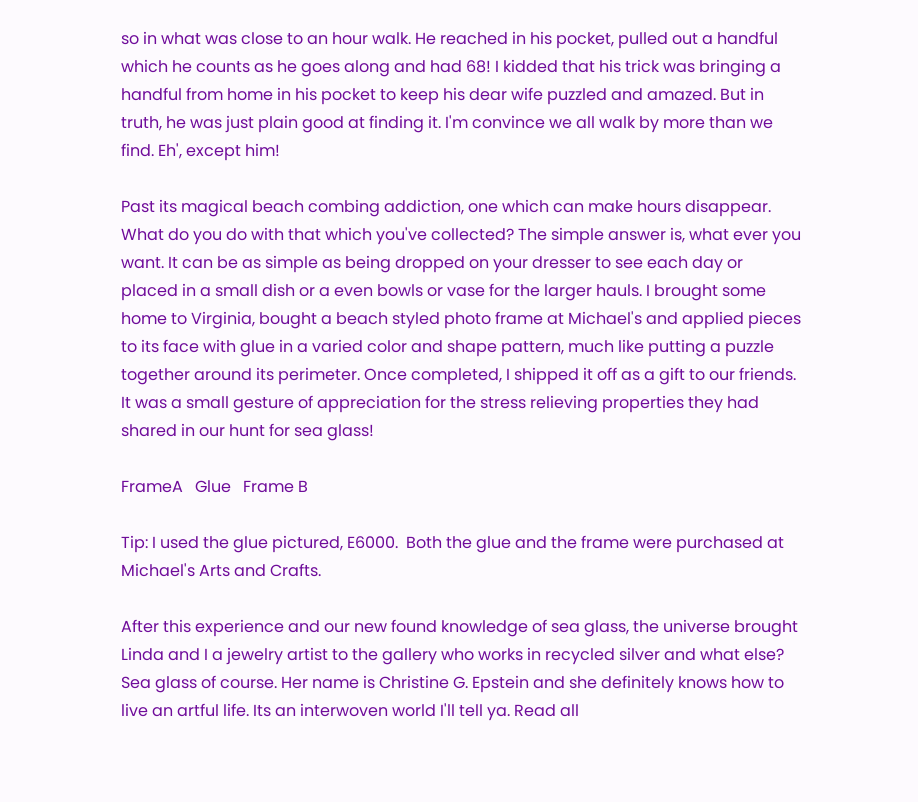so in what was close to an hour walk. He reached in his pocket, pulled out a handful which he counts as he goes along and had 68! I kidded that his trick was bringing a handful from home in his pocket to keep his dear wife puzzled and amazed. But in truth, he was just plain good at finding it. I'm convince we all walk by more than we find. Eh', except him!

Past its magical beach combing addiction, one which can make hours disappear. What do you do with that which you've collected? The simple answer is, what ever you want. It can be as simple as being dropped on your dresser to see each day or placed in a small dish or a even bowls or vase for the larger hauls. I brought some home to Virginia, bought a beach styled photo frame at Michael's and applied pieces to its face with glue in a varied color and shape pattern, much like putting a puzzle together around its perimeter. Once completed, I shipped it off as a gift to our friends. It was a small gesture of appreciation for the stress relieving properties they had shared in our hunt for sea glass!

FrameA   Glue   Frame B

Tip: I used the glue pictured, E6000.  Both the glue and the frame were purchased at Michael's Arts and Crafts.

After this experience and our new found knowledge of sea glass, the universe brought Linda and I a jewelry artist to the gallery who works in recycled silver and what else? Sea glass of course. Her name is Christine G. Epstein and she definitely knows how to live an artful life. Its an interwoven world I'll tell ya. Read all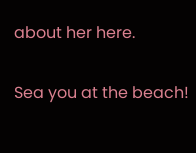about her here.

Sea you at the beach!